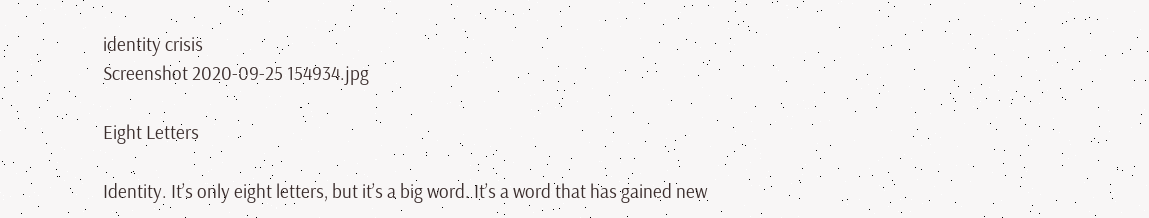identity crisis
Screenshot 2020-09-25 154934.jpg

Eight Letters

Identity. It’s only eight letters, but it’s a big word. It’s a word that has gained new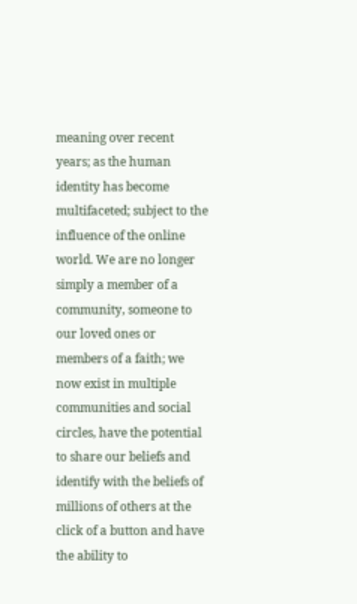meaning over recent years; as the human identity has become multifaceted; subject to the influence of the online world. We are no longer simply a member of a community, someone to our loved ones or members of a faith; we now exist in multiple communities and social circles, have the potential to share our beliefs and identify with the beliefs of millions of others at the click of a button and have the ability to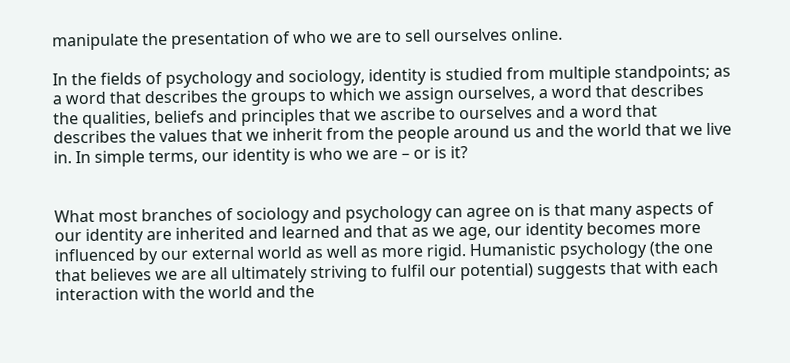manipulate the presentation of who we are to sell ourselves online.

In the fields of psychology and sociology, identity is studied from multiple standpoints; as a word that describes the groups to which we assign ourselves, a word that describes the qualities, beliefs and principles that we ascribe to ourselves and a word that describes the values that we inherit from the people around us and the world that we live in. In simple terms, our identity is who we are – or is it?


What most branches of sociology and psychology can agree on is that many aspects of our identity are inherited and learned and that as we age, our identity becomes more influenced by our external world as well as more rigid. Humanistic psychology (the one that believes we are all ultimately striving to fulfil our potential) suggests that with each interaction with the world and the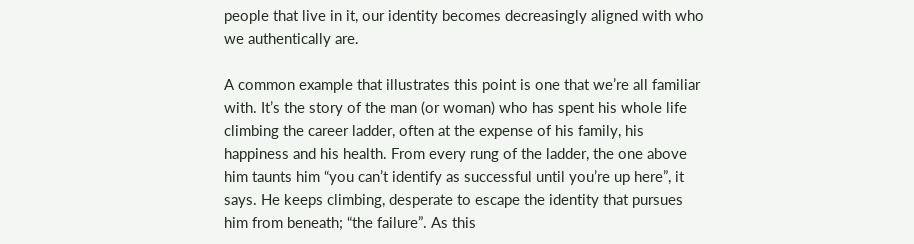people that live in it, our identity becomes decreasingly aligned with who we authentically are.

A common example that illustrates this point is one that we’re all familiar with. It’s the story of the man (or woman) who has spent his whole life climbing the career ladder, often at the expense of his family, his happiness and his health. From every rung of the ladder, the one above him taunts him “you can’t identify as successful until you’re up here”, it says. He keeps climbing, desperate to escape the identity that pursues him from beneath; “the failure”. As this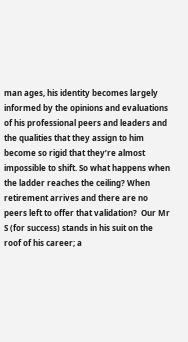man ages, his identity becomes largely informed by the opinions and evaluations of his professional peers and leaders and the qualities that they assign to him become so rigid that they’re almost impossible to shift. So what happens when the ladder reaches the ceiling? When retirement arrives and there are no peers left to offer that validation?  Our Mr S (for success) stands in his suit on the roof of his career; a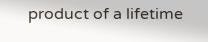product of a lifetime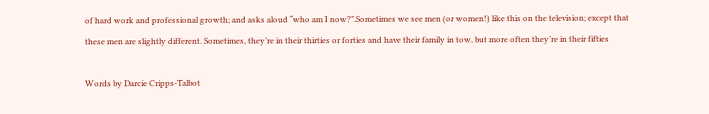of hard work and professional growth; and asks aloud “who am I now?”.Sometimes we see men (or women!) like this on the television; except that these men are slightly different. Sometimes, they’re in their thirties or forties and have their family in tow, but more often they’re in their fifties

Words by Darcie Cripps-Talbot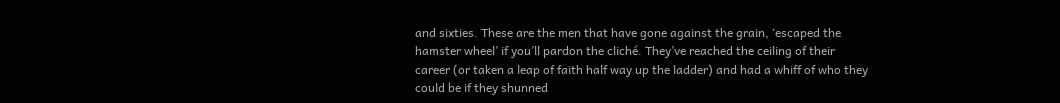and sixties. These are the men that have gone against the grain, ‘escaped the hamster wheel’ if you’ll pardon the cliché. They’ve reached the ceiling of their career (or taken a leap of faith half way up the ladder) and had a whiff of who they could be if they shunned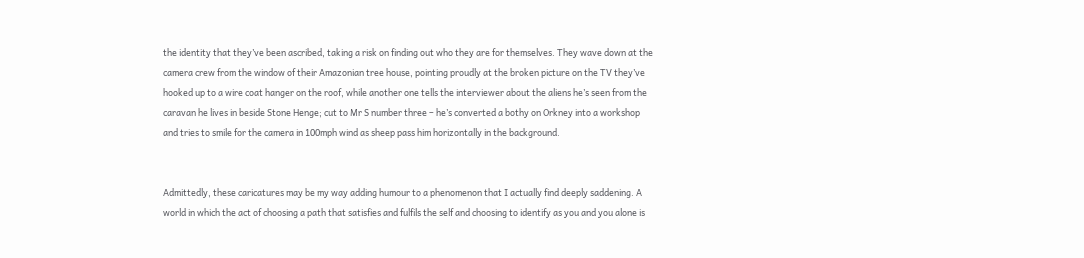the identity that they’ve been ascribed, taking a risk on finding out who they are for themselves. They wave down at the camera crew from the window of their Amazonian tree house, pointing proudly at the broken picture on the TV they’ve hooked up to a wire coat hanger on the roof, while another one tells the interviewer about the aliens he’s seen from the caravan he lives in beside Stone Henge; cut to Mr S number three – he’s converted a bothy on Orkney into a workshop and tries to smile for the camera in 100mph wind as sheep pass him horizontally in the background.


Admittedly, these caricatures may be my way adding humour to a phenomenon that I actually find deeply saddening. A world in which the act of choosing a path that satisfies and fulfils the self and choosing to identify as you and you alone is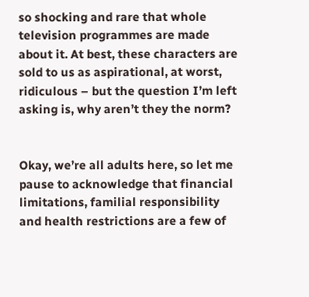so shocking and rare that whole television programmes are made about it. At best, these characters are sold to us as aspirational, at worst, ridiculous – but the question I’m left asking is, why aren’t they the norm?


Okay, we’re all adults here, so let me pause to acknowledge that financial limitations, familial responsibility and health restrictions are a few of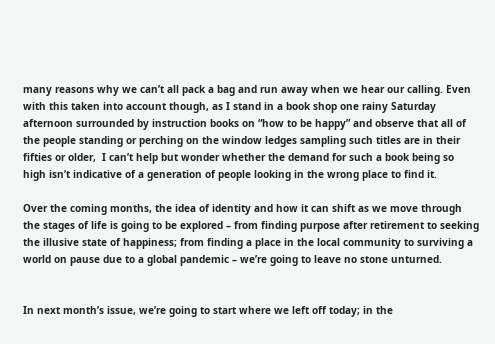many reasons why we can’t all pack a bag and run away when we hear our calling. Even with this taken into account though, as I stand in a book shop one rainy Saturday afternoon surrounded by instruction books on “how to be happy” and observe that all of the people standing or perching on the window ledges sampling such titles are in their fifties or older,  I can’t help but wonder whether the demand for such a book being so high isn’t indicative of a generation of people looking in the wrong place to find it.

Over the coming months, the idea of identity and how it can shift as we move through the stages of life is going to be explored – from finding purpose after retirement to seeking the illusive state of happiness; from finding a place in the local community to surviving a world on pause due to a global pandemic – we’re going to leave no stone unturned.


In next month’s issue, we’re going to start where we left off today; in the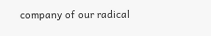company of our radical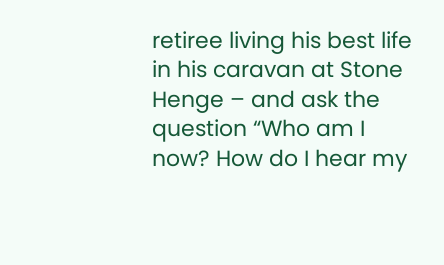retiree living his best life in his caravan at Stone Henge – and ask the question “Who am I now? How do I hear my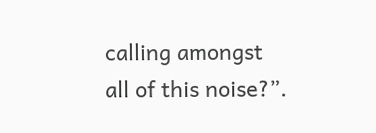calling amongst all of this noise?”.